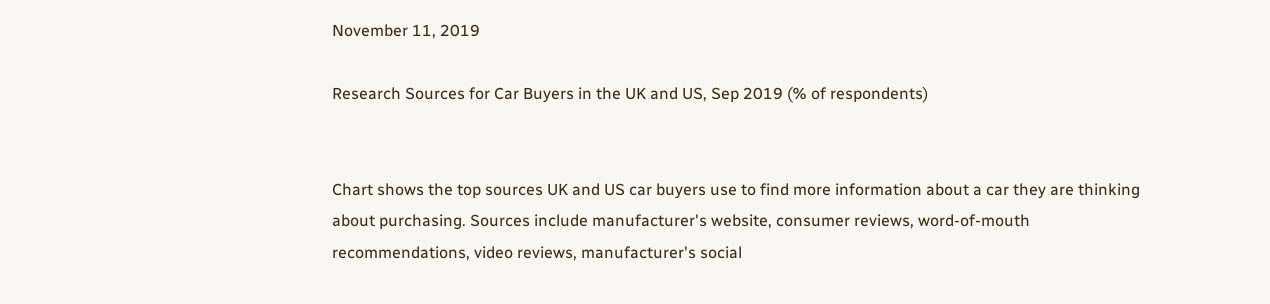November 11, 2019

Research Sources for Car Buyers in the UK and US, Sep 2019 (% of respondents)


Chart shows the top sources UK and US car buyers use to find more information about a car they are thinking about purchasing. Sources include manufacturer's website, consumer reviews, word-of-mouth recommendations, video reviews, manufacturer's social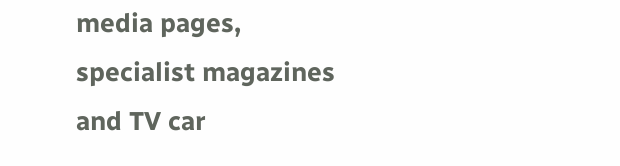media pages, specialist magazines and TV car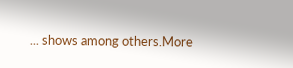... shows among others.More